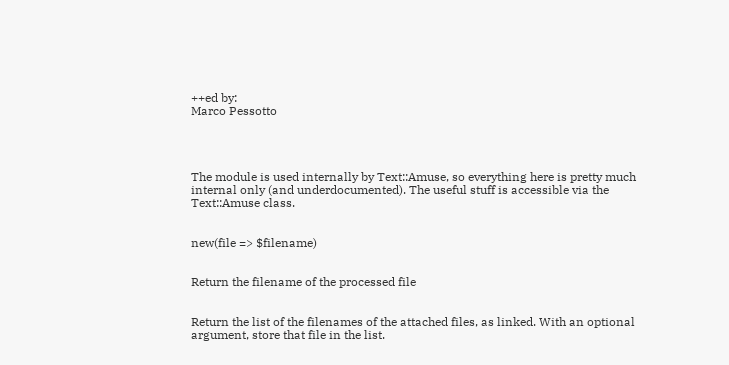++ed by:
Marco Pessotto




The module is used internally by Text::Amuse, so everything here is pretty much internal only (and underdocumented). The useful stuff is accessible via the Text::Amuse class.


new(file => $filename)


Return the filename of the processed file


Return the list of the filenames of the attached files, as linked. With an optional argument, store that file in the list.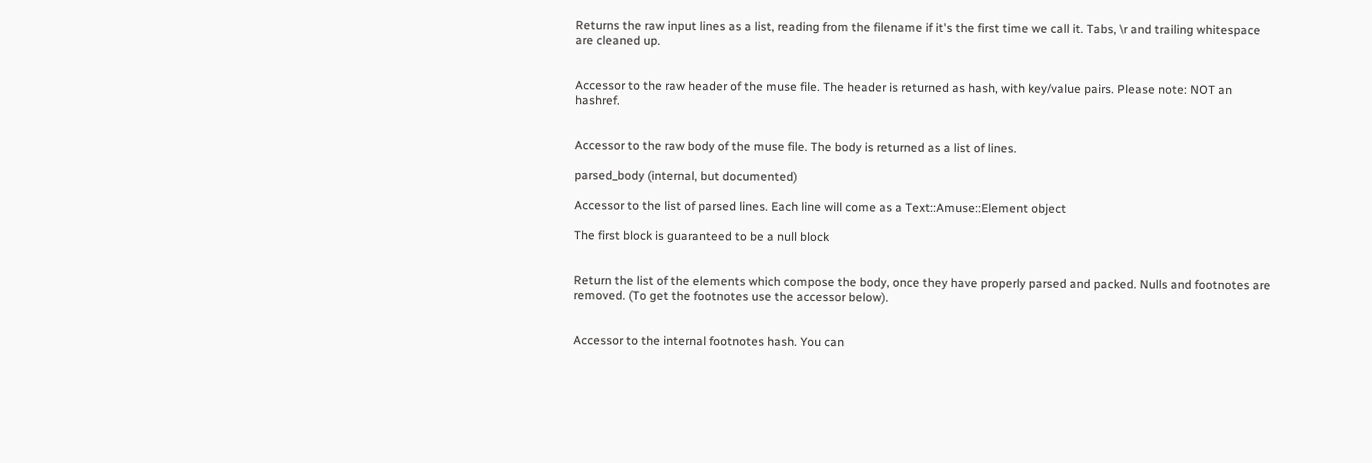Returns the raw input lines as a list, reading from the filename if it's the first time we call it. Tabs, \r and trailing whitespace are cleaned up.


Accessor to the raw header of the muse file. The header is returned as hash, with key/value pairs. Please note: NOT an hashref.


Accessor to the raw body of the muse file. The body is returned as a list of lines.

parsed_body (internal, but documented)

Accessor to the list of parsed lines. Each line will come as a Text::Amuse::Element object

The first block is guaranteed to be a null block


Return the list of the elements which compose the body, once they have properly parsed and packed. Nulls and footnotes are removed. (To get the footnotes use the accessor below).


Accessor to the internal footnotes hash. You can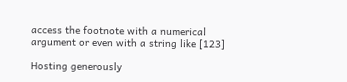access the footnote with a numerical argument or even with a string like [123]

Hosting generously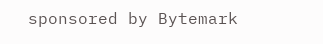sponsored by Bytemark